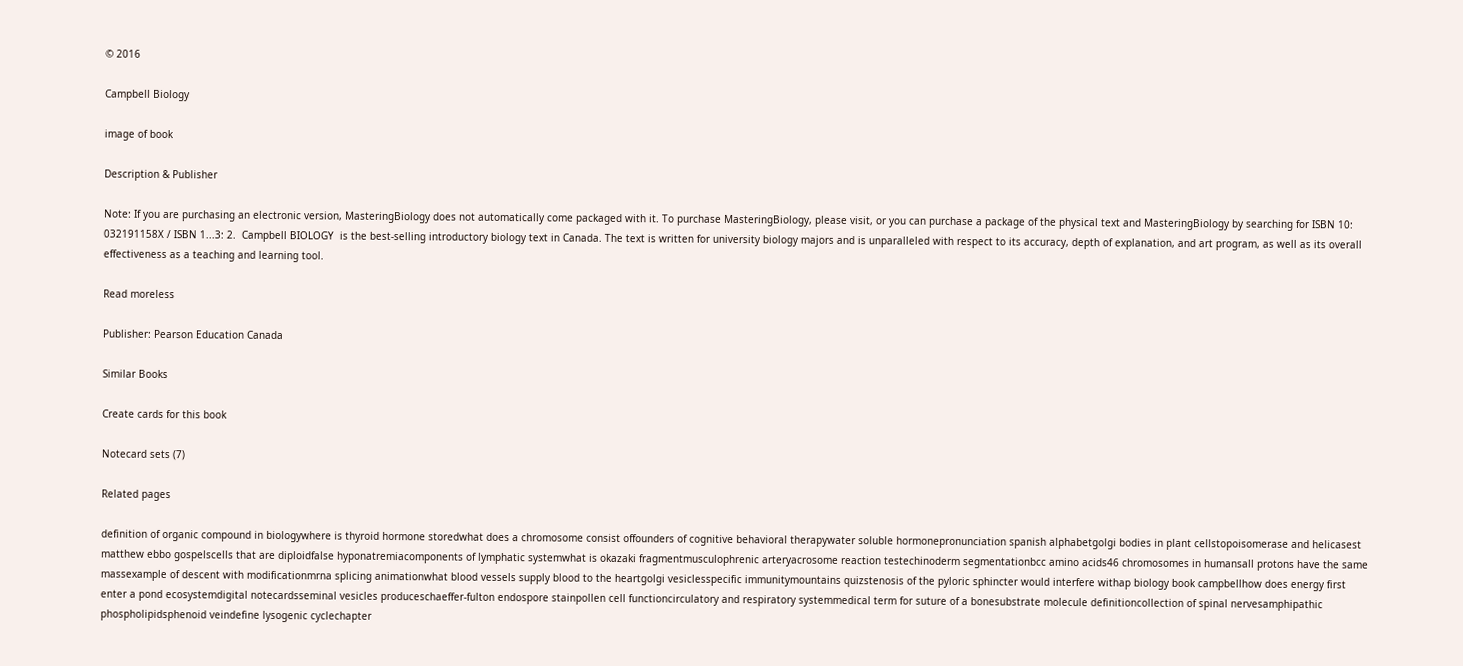© 2016

Campbell Biology

image of book

Description & Publisher

Note: If you are purchasing an electronic version, MasteringBiology does not automatically come packaged with it. To purchase MasteringBiology, please visit, or you can purchase a package of the physical text and MasteringBiology by searching for ISBN 10: 032191158X / ISBN 1...3: 2.  Campbell BIOLOGY  is the best-selling introductory biology text in Canada. The text is written for university biology majors and is unparalleled with respect to its accuracy, depth of explanation, and art program, as well as its overall effectiveness as a teaching and learning tool.

Read moreless

Publisher: Pearson Education Canada

Similar Books

Create cards for this book

Notecard sets (7)

Related pages

definition of organic compound in biologywhere is thyroid hormone storedwhat does a chromosome consist offounders of cognitive behavioral therapywater soluble hormonepronunciation spanish alphabetgolgi bodies in plant cellstopoisomerase and helicasest matthew ebbo gospelscells that are diploidfalse hyponatremiacomponents of lymphatic systemwhat is okazaki fragmentmusculophrenic arteryacrosome reaction testechinoderm segmentationbcc amino acids46 chromosomes in humansall protons have the same massexample of descent with modificationmrna splicing animationwhat blood vessels supply blood to the heartgolgi vesiclesspecific immunitymountains quizstenosis of the pyloric sphincter would interfere withap biology book campbellhow does energy first enter a pond ecosystemdigital notecardsseminal vesicles produceschaeffer-fulton endospore stainpollen cell functioncirculatory and respiratory systemmedical term for suture of a bonesubstrate molecule definitioncollection of spinal nervesamphipathic phospholipidsphenoid veindefine lysogenic cyclechapter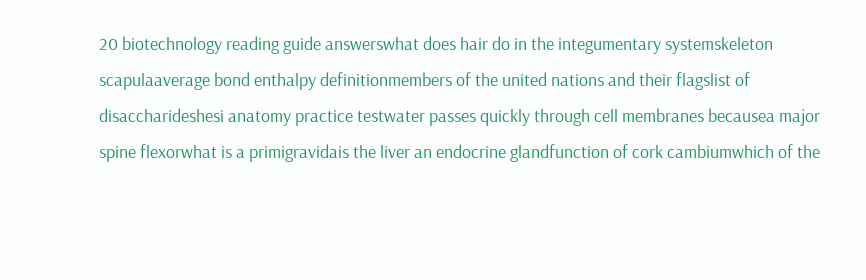20 biotechnology reading guide answerswhat does hair do in the integumentary systemskeleton scapulaaverage bond enthalpy definitionmembers of the united nations and their flagslist of disaccharideshesi anatomy practice testwater passes quickly through cell membranes becausea major spine flexorwhat is a primigravidais the liver an endocrine glandfunction of cork cambiumwhich of the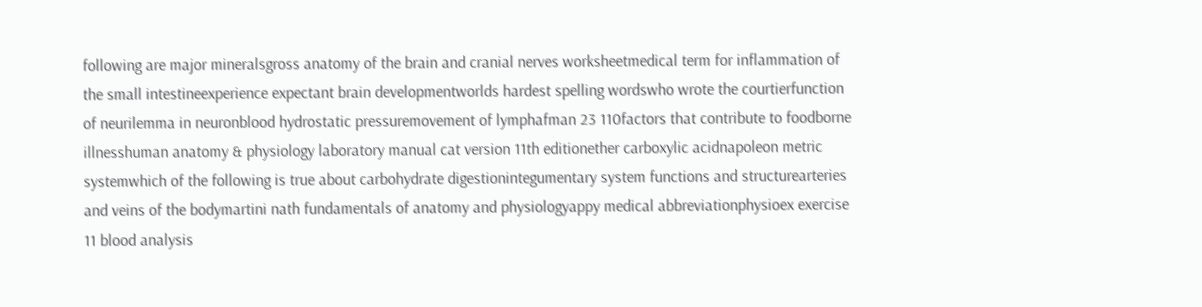following are major mineralsgross anatomy of the brain and cranial nerves worksheetmedical term for inflammation of the small intestineexperience expectant brain developmentworlds hardest spelling wordswho wrote the courtierfunction of neurilemma in neuronblood hydrostatic pressuremovement of lymphafman 23 110factors that contribute to foodborne illnesshuman anatomy & physiology laboratory manual cat version 11th editionether carboxylic acidnapoleon metric systemwhich of the following is true about carbohydrate digestionintegumentary system functions and structurearteries and veins of the bodymartini nath fundamentals of anatomy and physiologyappy medical abbreviationphysioex exercise 11 blood analysis